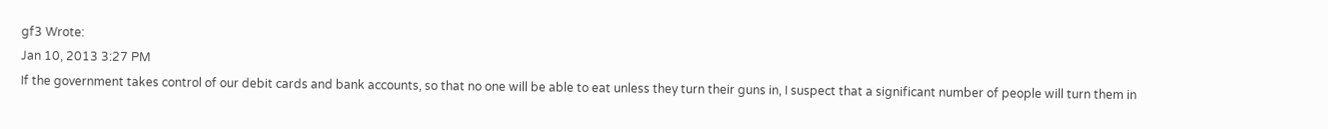gf3 Wrote:
Jan 10, 2013 3:27 PM
If the government takes control of our debit cards and bank accounts, so that no one will be able to eat unless they turn their guns in, I suspect that a significant number of people will turn them in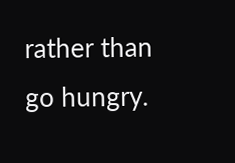rather than go hungry.